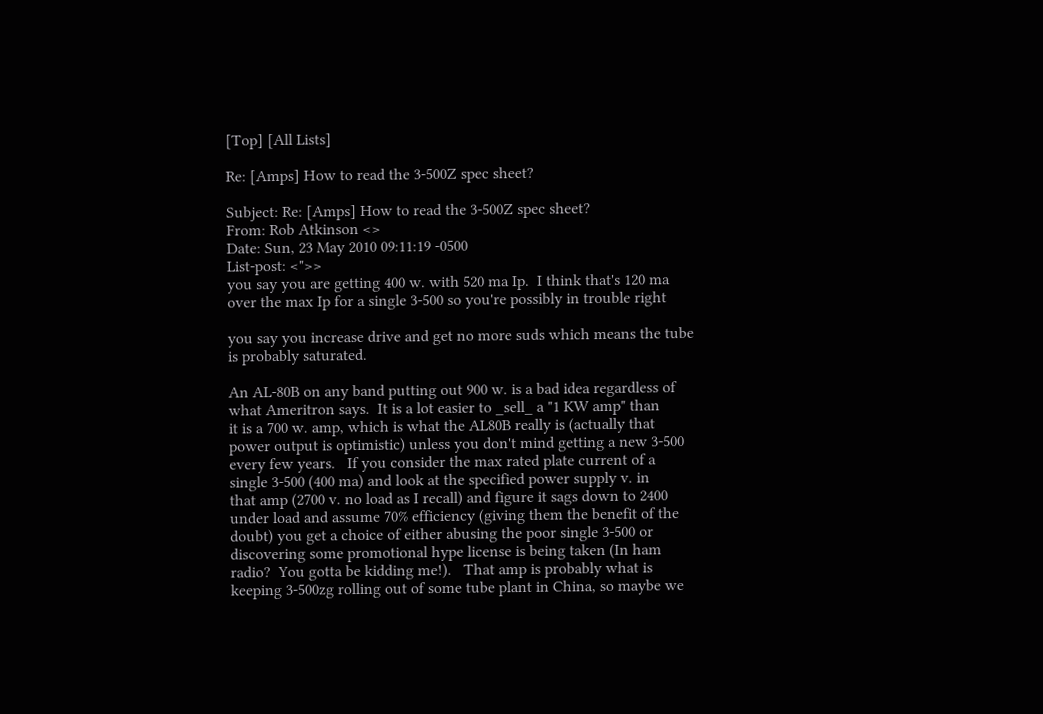[Top] [All Lists]

Re: [Amps] How to read the 3-500Z spec sheet?

Subject: Re: [Amps] How to read the 3-500Z spec sheet?
From: Rob Atkinson <>
Date: Sun, 23 May 2010 09:11:19 -0500
List-post: <">>
you say you are getting 400 w. with 520 ma Ip.  I think that's 120 ma
over the max Ip for a single 3-500 so you're possibly in trouble right

you say you increase drive and get no more suds which means the tube
is probably saturated.

An AL-80B on any band putting out 900 w. is a bad idea regardless of
what Ameritron says.  It is a lot easier to _sell_ a "1 KW amp" than
it is a 700 w. amp, which is what the AL80B really is (actually that
power output is optimistic) unless you don't mind getting a new 3-500
every few years.   If you consider the max rated plate current of a
single 3-500 (400 ma) and look at the specified power supply v. in
that amp (2700 v. no load as I recall) and figure it sags down to 2400
under load and assume 70% efficiency (giving them the benefit of the
doubt) you get a choice of either abusing the poor single 3-500 or
discovering some promotional hype license is being taken (In ham
radio?  You gotta be kidding me!).   That amp is probably what is
keeping 3-500zg rolling out of some tube plant in China, so maybe we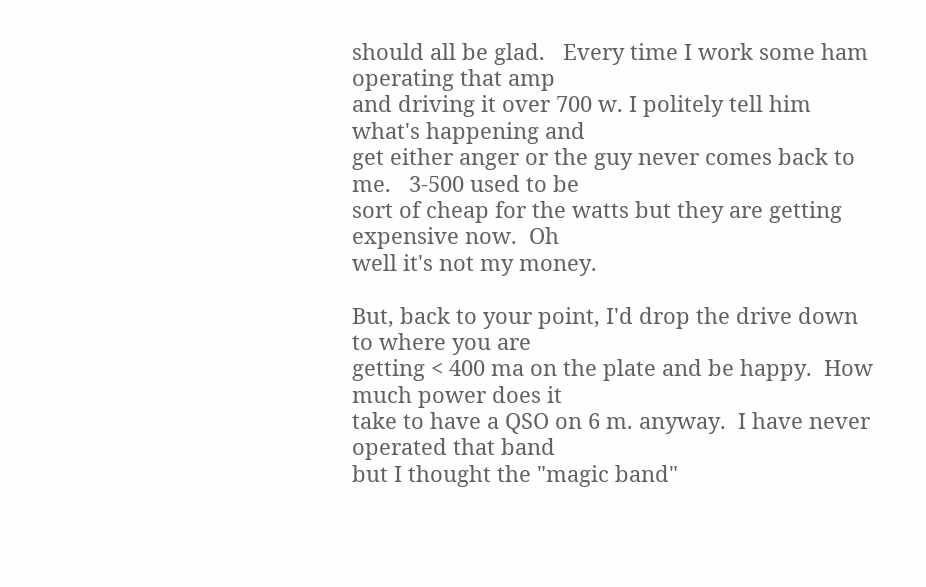should all be glad.   Every time I work some ham operating that amp
and driving it over 700 w. I politely tell him what's happening and
get either anger or the guy never comes back to me.   3-500 used to be
sort of cheap for the watts but they are getting expensive now.  Oh
well it's not my money.

But, back to your point, I'd drop the drive down to where you are
getting < 400 ma on the plate and be happy.  How much power does it
take to have a QSO on 6 m. anyway.  I have never operated that band
but I thought the "magic band"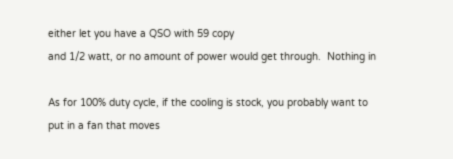either let you have a QSO with 59 copy
and 1/2 watt, or no amount of power would get through.  Nothing in

As for 100% duty cycle, if the cooling is stock, you probably want to
put in a fan that moves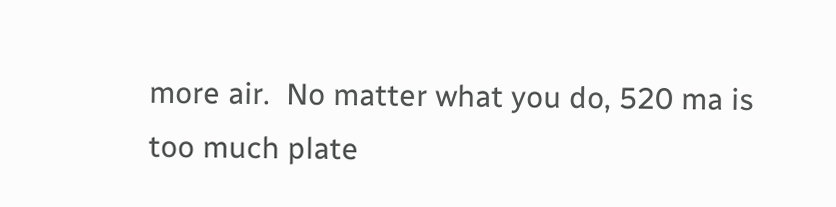more air.  No matter what you do, 520 ma is
too much plate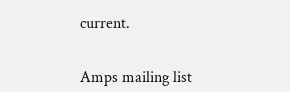current.


Amps mailing list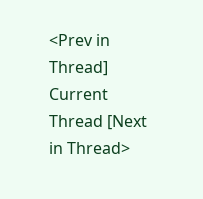<Prev in Thread] Current Thread [Next in Thread>